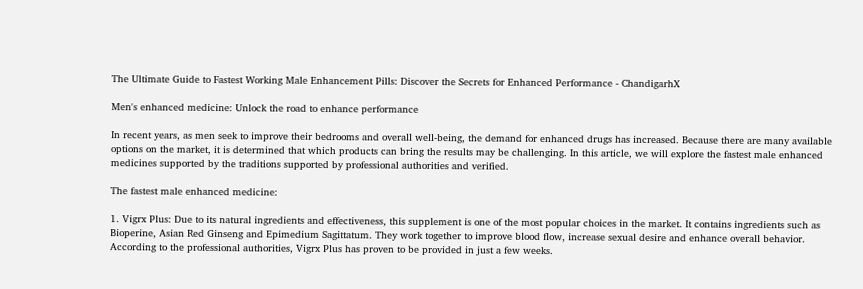The Ultimate Guide to Fastest Working Male Enhancement Pills: Discover the Secrets for Enhanced Performance - ChandigarhX

Men's enhanced medicine: Unlock the road to enhance performance

In recent years, as men seek to improve their bedrooms and overall well-being, the demand for enhanced drugs has increased. Because there are many available options on the market, it is determined that which products can bring the results may be challenging. In this article, we will explore the fastest male enhanced medicines supported by the traditions supported by professional authorities and verified.

The fastest male enhanced medicine:

1. Vigrx Plus: Due to its natural ingredients and effectiveness, this supplement is one of the most popular choices in the market. It contains ingredients such as Bioperine, Asian Red Ginseng and Epimedium Sagittatum. They work together to improve blood flow, increase sexual desire and enhance overall behavior. According to the professional authorities, Vigrx Plus has proven to be provided in just a few weeks.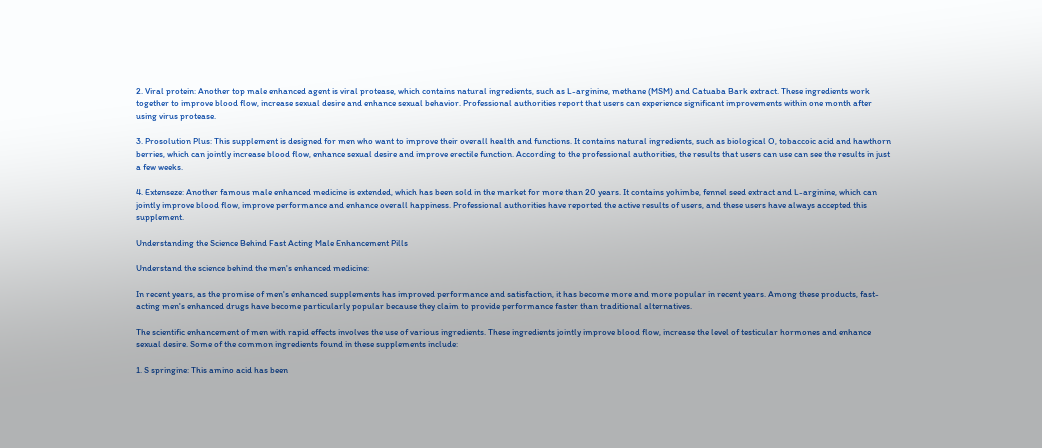2. Viral protein: Another top male enhanced agent is viral protease, which contains natural ingredients, such as L-arginine, methane (MSM) and Catuaba Bark extract. These ingredients work together to improve blood flow, increase sexual desire and enhance sexual behavior. Professional authorities report that users can experience significant improvements within one month after using virus protease.

3. Prosolution Plus: This supplement is designed for men who want to improve their overall health and functions. It contains natural ingredients, such as biological O, tobaccoic acid and hawthorn berries, which can jointly increase blood flow, enhance sexual desire and improve erectile function. According to the professional authorities, the results that users can use can see the results in just a few weeks.

4. Extenseze: Another famous male enhanced medicine is extended, which has been sold in the market for more than 20 years. It contains yohimbe, fennel seed extract and L-arginine, which can jointly improve blood flow, improve performance and enhance overall happiness. Professional authorities have reported the active results of users, and these users have always accepted this supplement.

Understanding the Science Behind Fast Acting Male Enhancement Pills

Understand the science behind the men's enhanced medicine:

In recent years, as the promise of men's enhanced supplements has improved performance and satisfaction, it has become more and more popular in recent years. Among these products, fast-acting men's enhanced drugs have become particularly popular because they claim to provide performance faster than traditional alternatives.

The scientific enhancement of men with rapid effects involves the use of various ingredients. These ingredients jointly improve blood flow, increase the level of testicular hormones and enhance sexual desire. Some of the common ingredients found in these supplements include:

1. S springine: This amino acid has been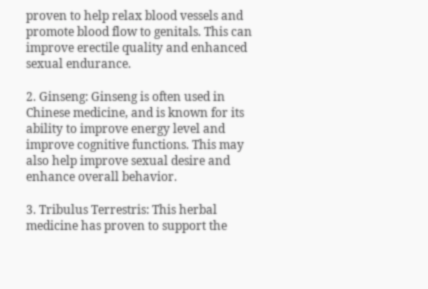proven to help relax blood vessels and promote blood flow to genitals. This can improve erectile quality and enhanced sexual endurance.

2. Ginseng: Ginseng is often used in Chinese medicine, and is known for its ability to improve energy level and improve cognitive functions. This may also help improve sexual desire and enhance overall behavior.

3. Tribulus Terrestris: This herbal medicine has proven to support the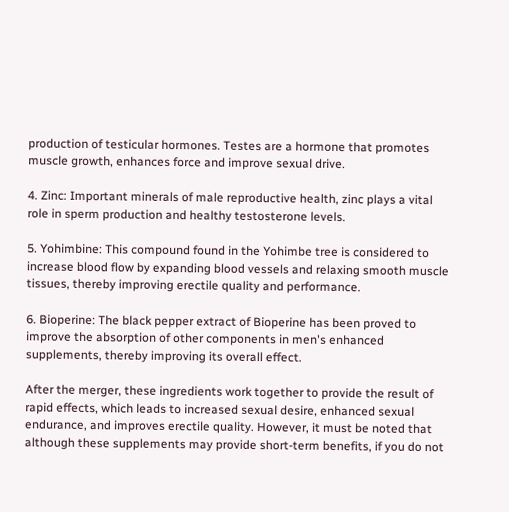production of testicular hormones. Testes are a hormone that promotes muscle growth, enhances force and improve sexual drive.

4. Zinc: Important minerals of male reproductive health, zinc plays a vital role in sperm production and healthy testosterone levels.

5. Yohimbine: This compound found in the Yohimbe tree is considered to increase blood flow by expanding blood vessels and relaxing smooth muscle tissues, thereby improving erectile quality and performance.

6. Bioperine: The black pepper extract of Bioperine has been proved to improve the absorption of other components in men's enhanced supplements, thereby improving its overall effect.

After the merger, these ingredients work together to provide the result of rapid effects, which leads to increased sexual desire, enhanced sexual endurance, and improves erectile quality. However, it must be noted that although these supplements may provide short-term benefits, if you do not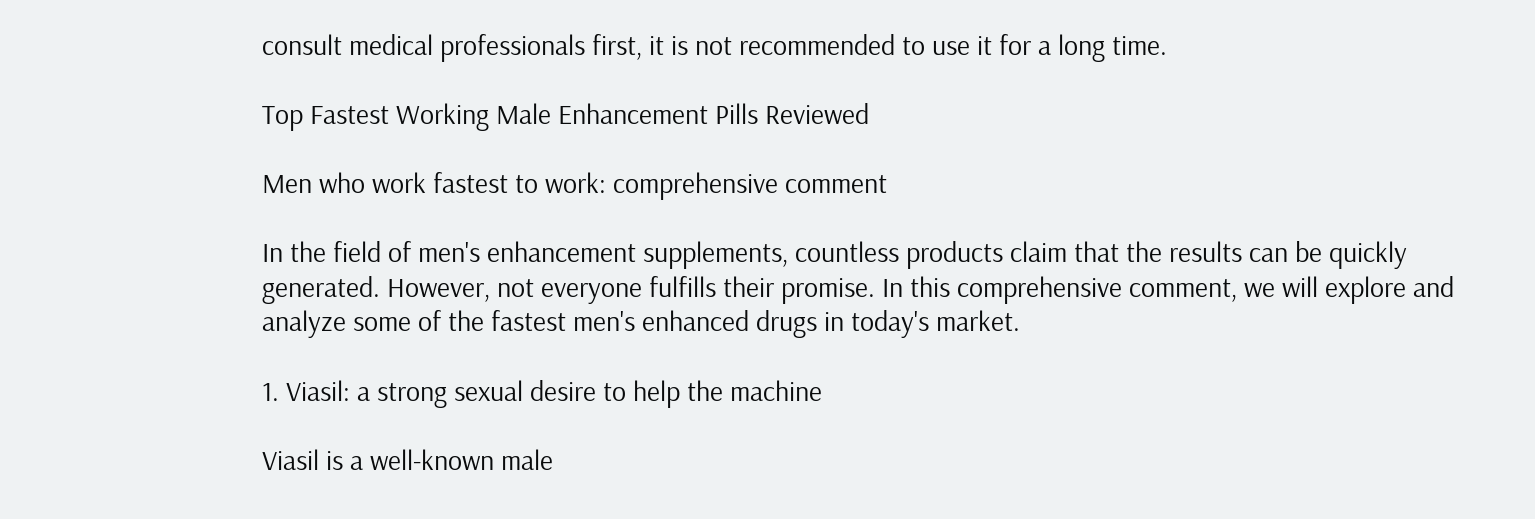consult medical professionals first, it is not recommended to use it for a long time.

Top Fastest Working Male Enhancement Pills Reviewed

Men who work fastest to work: comprehensive comment

In the field of men's enhancement supplements, countless products claim that the results can be quickly generated. However, not everyone fulfills their promise. In this comprehensive comment, we will explore and analyze some of the fastest men's enhanced drugs in today's market.

1. Viasil: a strong sexual desire to help the machine

Viasil is a well-known male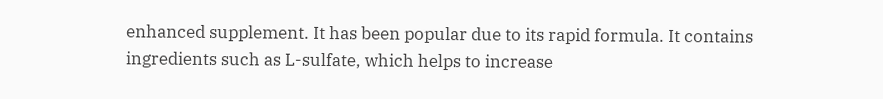enhanced supplement. It has been popular due to its rapid formula. It contains ingredients such as L-sulfate, which helps to increase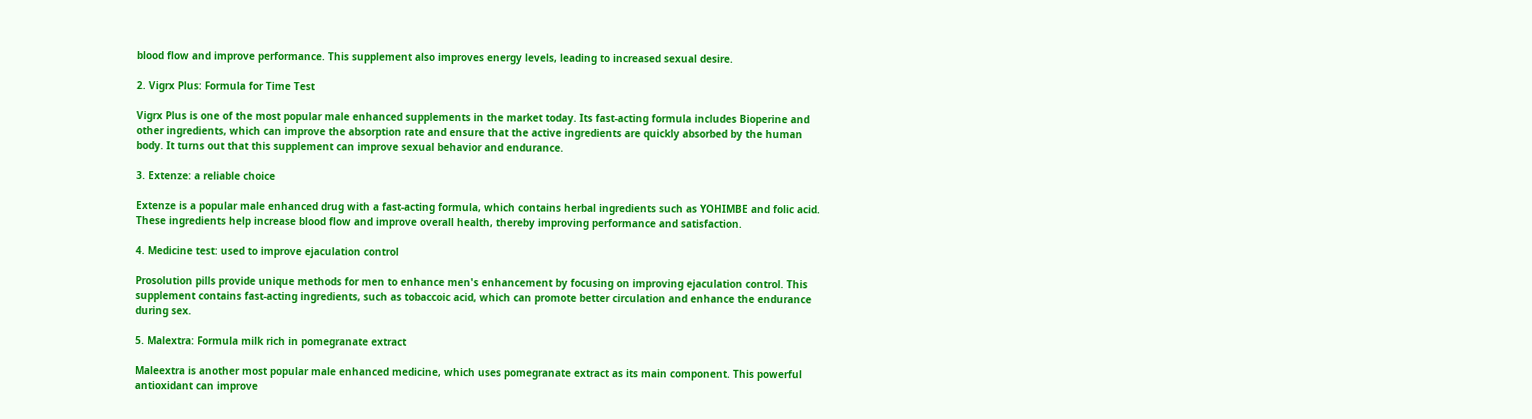blood flow and improve performance. This supplement also improves energy levels, leading to increased sexual desire.

2. Vigrx Plus: Formula for Time Test

Vigrx Plus is one of the most popular male enhanced supplements in the market today. Its fast-acting formula includes Bioperine and other ingredients, which can improve the absorption rate and ensure that the active ingredients are quickly absorbed by the human body. It turns out that this supplement can improve sexual behavior and endurance.

3. Extenze: a reliable choice

Extenze is a popular male enhanced drug with a fast-acting formula, which contains herbal ingredients such as YOHIMBE and folic acid. These ingredients help increase blood flow and improve overall health, thereby improving performance and satisfaction.

4. Medicine test: used to improve ejaculation control

Prosolution pills provide unique methods for men to enhance men's enhancement by focusing on improving ejaculation control. This supplement contains fast-acting ingredients, such as tobaccoic acid, which can promote better circulation and enhance the endurance during sex.

5. Malextra: Formula milk rich in pomegranate extract

Maleextra is another most popular male enhanced medicine, which uses pomegranate extract as its main component. This powerful antioxidant can improve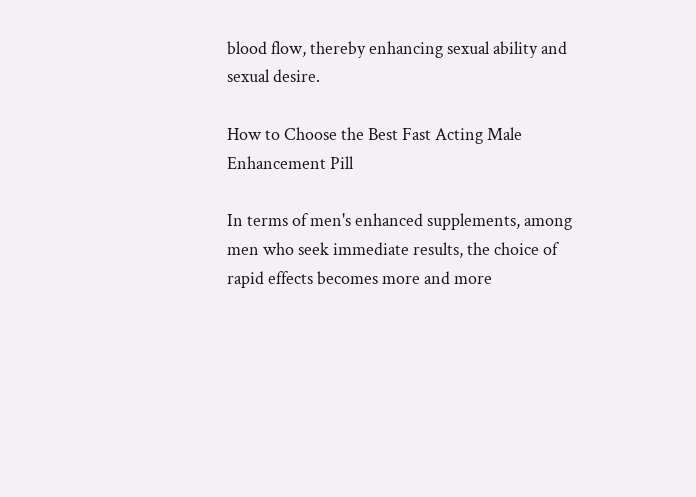blood flow, thereby enhancing sexual ability and sexual desire.

How to Choose the Best Fast Acting Male Enhancement Pill

In terms of men's enhanced supplements, among men who seek immediate results, the choice of rapid effects becomes more and more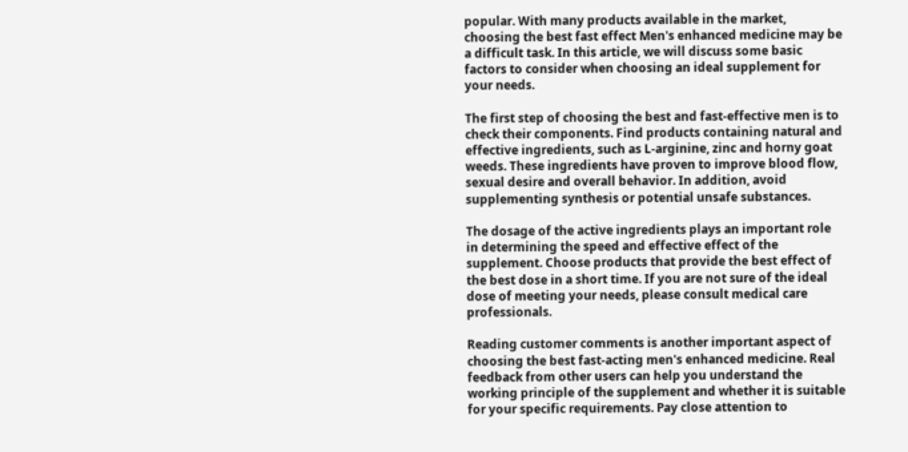popular. With many products available in the market, choosing the best fast effect Men's enhanced medicine may be a difficult task. In this article, we will discuss some basic factors to consider when choosing an ideal supplement for your needs.

The first step of choosing the best and fast-effective men is to check their components. Find products containing natural and effective ingredients, such as L-arginine, zinc and horny goat weeds. These ingredients have proven to improve blood flow, sexual desire and overall behavior. In addition, avoid supplementing synthesis or potential unsafe substances.

The dosage of the active ingredients plays an important role in determining the speed and effective effect of the supplement. Choose products that provide the best effect of the best dose in a short time. If you are not sure of the ideal dose of meeting your needs, please consult medical care professionals.

Reading customer comments is another important aspect of choosing the best fast-acting men's enhanced medicine. Real feedback from other users can help you understand the working principle of the supplement and whether it is suitable for your specific requirements. Pay close attention to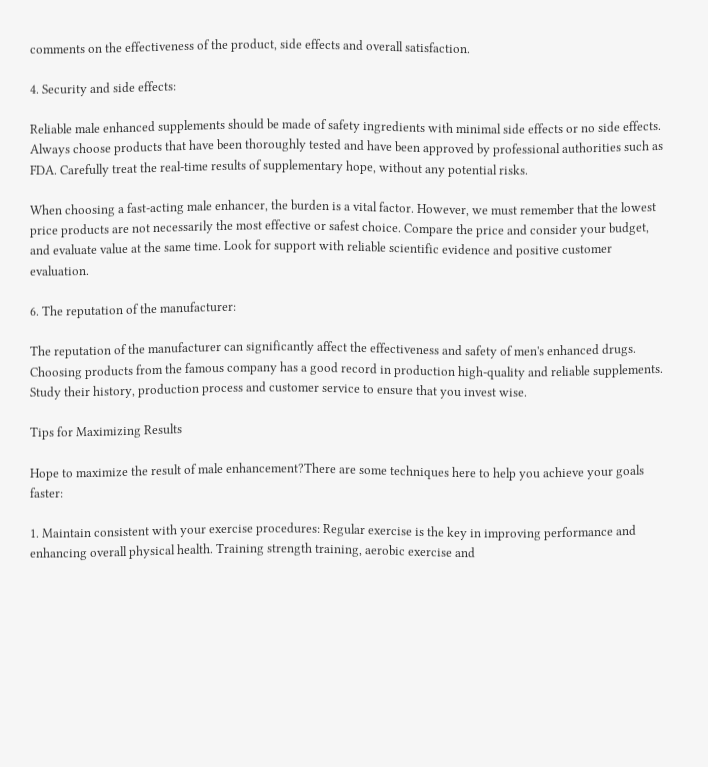comments on the effectiveness of the product, side effects and overall satisfaction.

4. Security and side effects:

Reliable male enhanced supplements should be made of safety ingredients with minimal side effects or no side effects. Always choose products that have been thoroughly tested and have been approved by professional authorities such as FDA. Carefully treat the real-time results of supplementary hope, without any potential risks.

When choosing a fast-acting male enhancer, the burden is a vital factor. However, we must remember that the lowest price products are not necessarily the most effective or safest choice. Compare the price and consider your budget, and evaluate value at the same time. Look for support with reliable scientific evidence and positive customer evaluation.

6. The reputation of the manufacturer:

The reputation of the manufacturer can significantly affect the effectiveness and safety of men's enhanced drugs. Choosing products from the famous company has a good record in production high-quality and reliable supplements. Study their history, production process and customer service to ensure that you invest wise.

Tips for Maximizing Results

Hope to maximize the result of male enhancement?There are some techniques here to help you achieve your goals faster:

1. Maintain consistent with your exercise procedures: Regular exercise is the key in improving performance and enhancing overall physical health. Training strength training, aerobic exercise and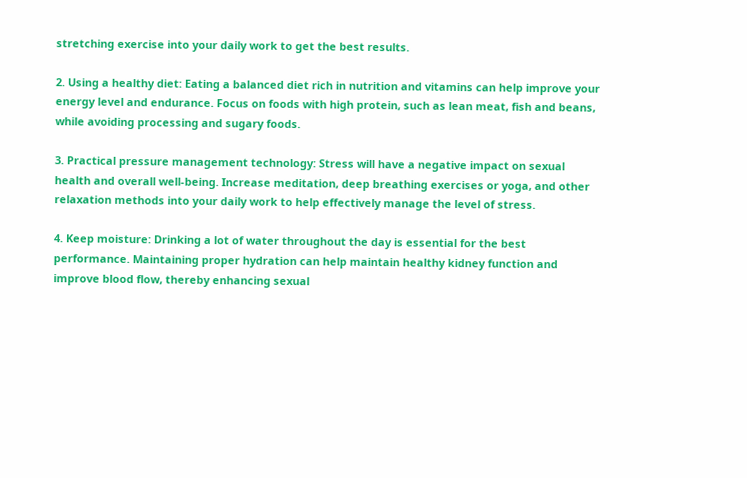stretching exercise into your daily work to get the best results.

2. Using a healthy diet: Eating a balanced diet rich in nutrition and vitamins can help improve your energy level and endurance. Focus on foods with high protein, such as lean meat, fish and beans, while avoiding processing and sugary foods.

3. Practical pressure management technology: Stress will have a negative impact on sexual health and overall well-being. Increase meditation, deep breathing exercises or yoga, and other relaxation methods into your daily work to help effectively manage the level of stress.

4. Keep moisture: Drinking a lot of water throughout the day is essential for the best performance. Maintaining proper hydration can help maintain healthy kidney function and improve blood flow, thereby enhancing sexual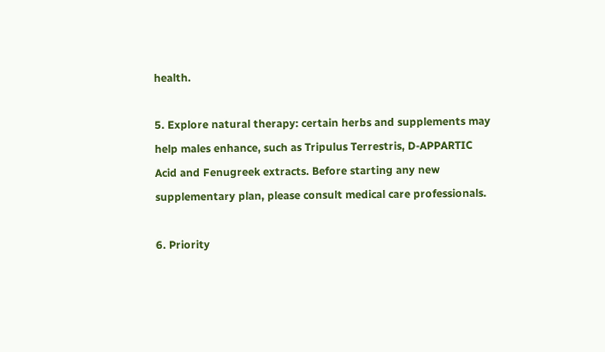health.

5. Explore natural therapy: certain herbs and supplements may help males enhance, such as Tripulus Terrestris, D-APPARTIC Acid and Fenugreek extracts. Before starting any new supplementary plan, please consult medical care professionals.

6. Priority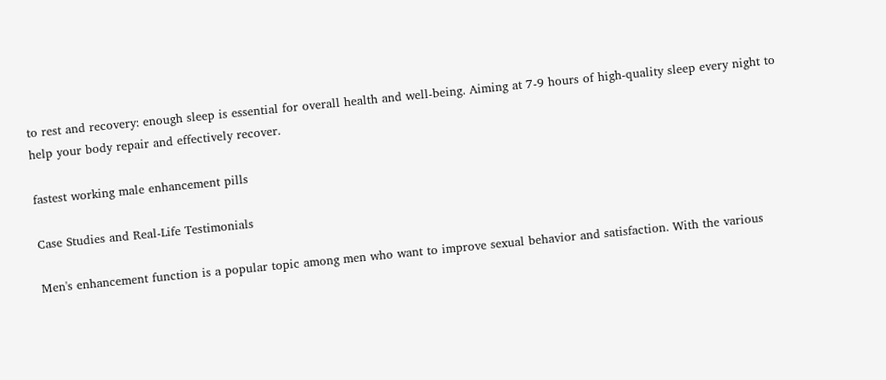to rest and recovery: enough sleep is essential for overall health and well-being. Aiming at 7-9 hours of high-quality sleep every night to help your body repair and effectively recover.

fastest working male enhancement pills

Case Studies and Real-Life Testimonials

Men's enhancement function is a popular topic among men who want to improve sexual behavior and satisfaction. With the various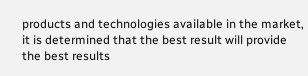products and technologies available in the market, it is determined that the best result will provide the best results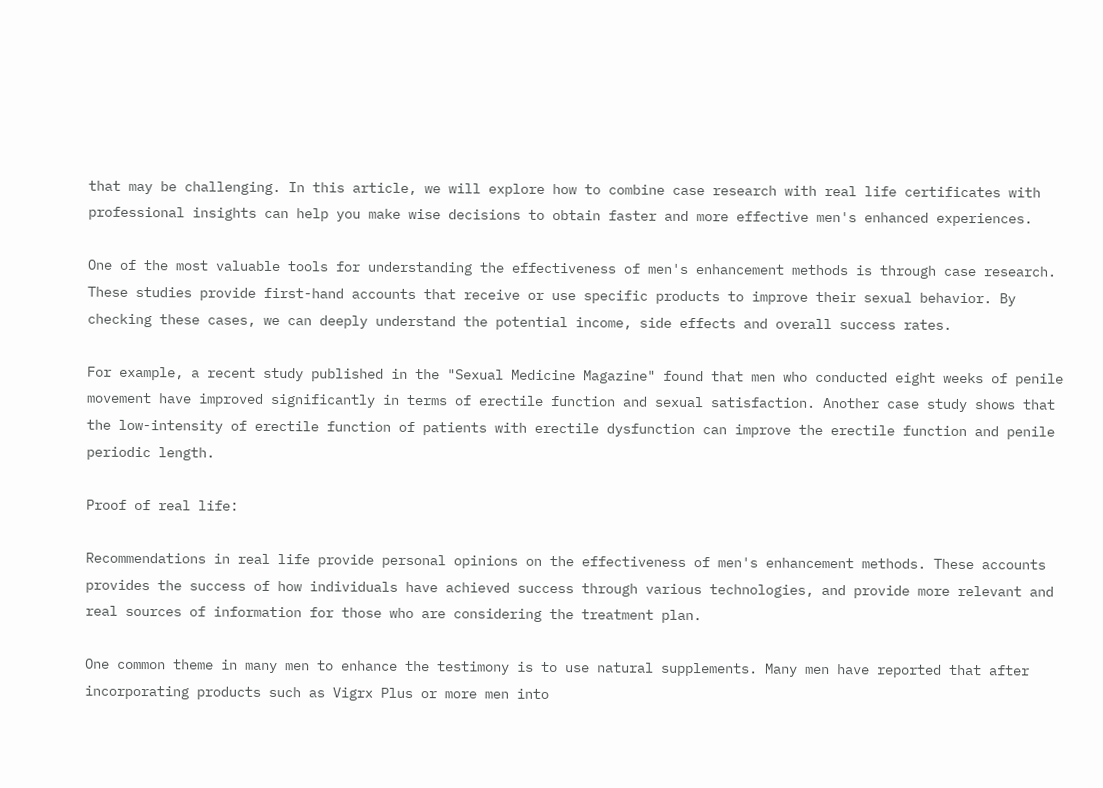that may be challenging. In this article, we will explore how to combine case research with real life certificates with professional insights can help you make wise decisions to obtain faster and more effective men's enhanced experiences.

One of the most valuable tools for understanding the effectiveness of men's enhancement methods is through case research. These studies provide first-hand accounts that receive or use specific products to improve their sexual behavior. By checking these cases, we can deeply understand the potential income, side effects and overall success rates.

For example, a recent study published in the "Sexual Medicine Magazine" found that men who conducted eight weeks of penile movement have improved significantly in terms of erectile function and sexual satisfaction. Another case study shows that the low-intensity of erectile function of patients with erectile dysfunction can improve the erectile function and penile periodic length.

Proof of real life:

Recommendations in real life provide personal opinions on the effectiveness of men's enhancement methods. These accounts provides the success of how individuals have achieved success through various technologies, and provide more relevant and real sources of information for those who are considering the treatment plan.

One common theme in many men to enhance the testimony is to use natural supplements. Many men have reported that after incorporating products such as Vigrx Plus or more men into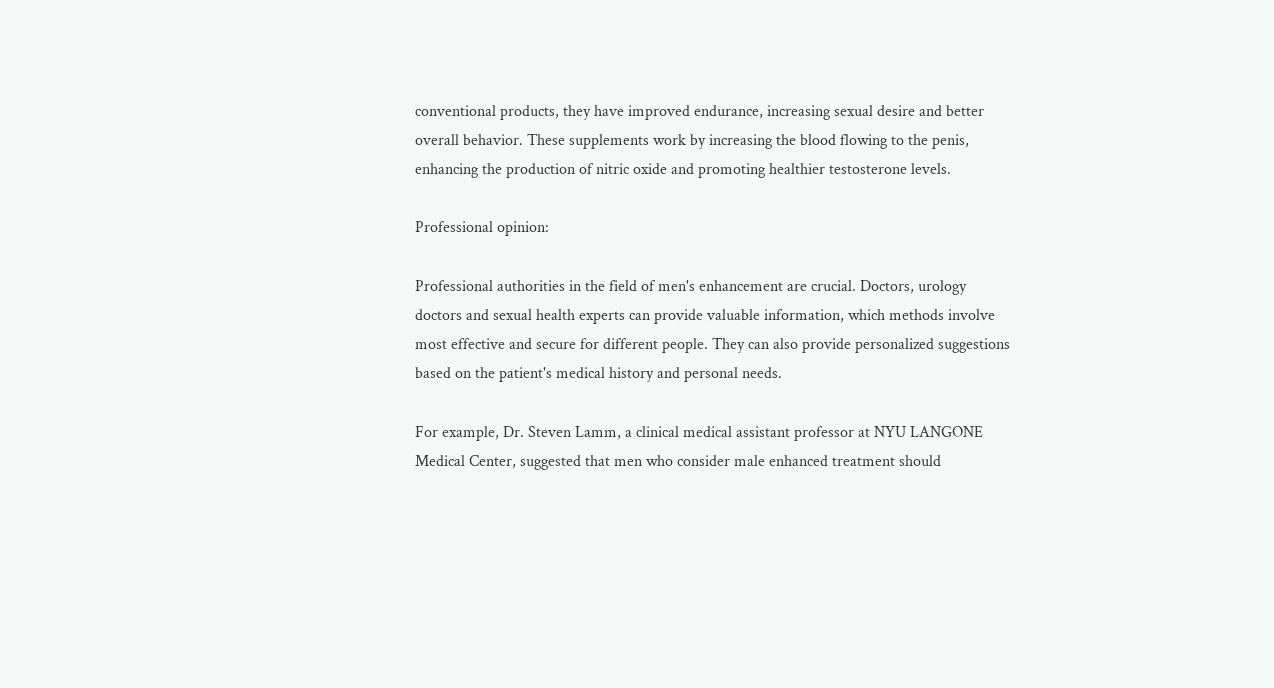conventional products, they have improved endurance, increasing sexual desire and better overall behavior. These supplements work by increasing the blood flowing to the penis, enhancing the production of nitric oxide and promoting healthier testosterone levels.

Professional opinion:

Professional authorities in the field of men's enhancement are crucial. Doctors, urology doctors and sexual health experts can provide valuable information, which methods involve most effective and secure for different people. They can also provide personalized suggestions based on the patient's medical history and personal needs.

For example, Dr. Steven Lamm, a clinical medical assistant professor at NYU LANGONE Medical Center, suggested that men who consider male enhanced treatment should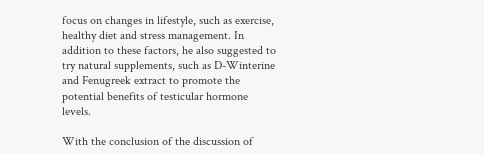focus on changes in lifestyle, such as exercise, healthy diet and stress management. In addition to these factors, he also suggested to try natural supplements, such as D-Winterine and Fenugreek extract to promote the potential benefits of testicular hormone levels.

With the conclusion of the discussion of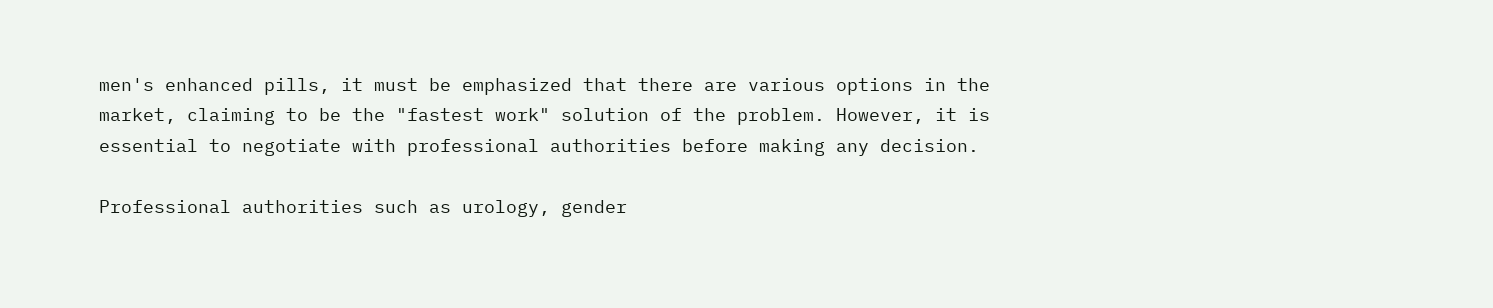men's enhanced pills, it must be emphasized that there are various options in the market, claiming to be the "fastest work" solution of the problem. However, it is essential to negotiate with professional authorities before making any decision.

Professional authorities such as urology, gender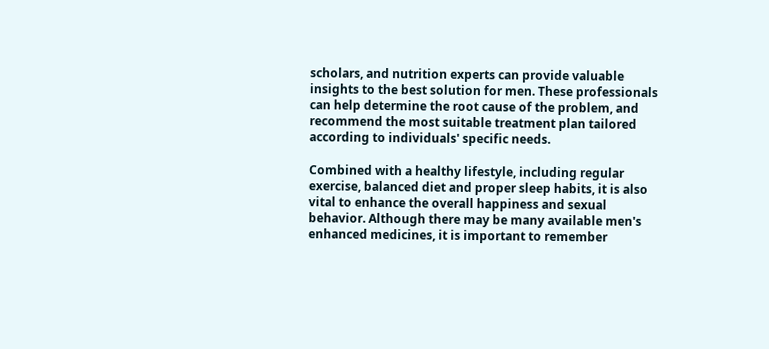scholars, and nutrition experts can provide valuable insights to the best solution for men. These professionals can help determine the root cause of the problem, and recommend the most suitable treatment plan tailored according to individuals' specific needs.

Combined with a healthy lifestyle, including regular exercise, balanced diet and proper sleep habits, it is also vital to enhance the overall happiness and sexual behavior. Although there may be many available men's enhanced medicines, it is important to remember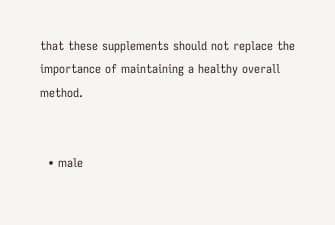that these supplements should not replace the importance of maintaining a healthy overall method.


  • male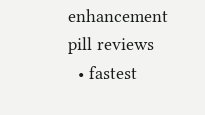enhancement pill reviews
  • fastest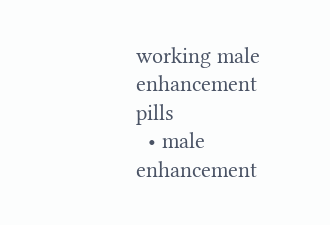working male enhancement pills
  • male enhancement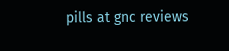pills at gnc reviews